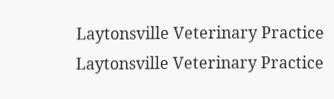Laytonsville Veterinary Practice
Laytonsville Veterinary Practice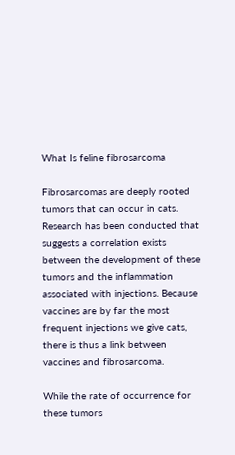What Is feline fibrosarcoma

Fibrosarcomas are deeply rooted tumors that can occur in cats. Research has been conducted that suggests a correlation exists between the development of these tumors and the inflammation associated with injections. Because vaccines are by far the most frequent injections we give cats, there is thus a link between vaccines and fibrosarcoma.

While the rate of occurrence for these tumors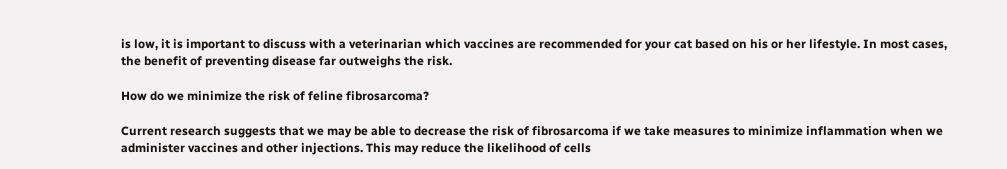is low, it is important to discuss with a veterinarian which vaccines are recommended for your cat based on his or her lifestyle. In most cases, the benefit of preventing disease far outweighs the risk.

How do we minimize the risk of feline fibrosarcoma?

Current research suggests that we may be able to decrease the risk of fibrosarcoma if we take measures to minimize inflammation when we administer vaccines and other injections. This may reduce the likelihood of cells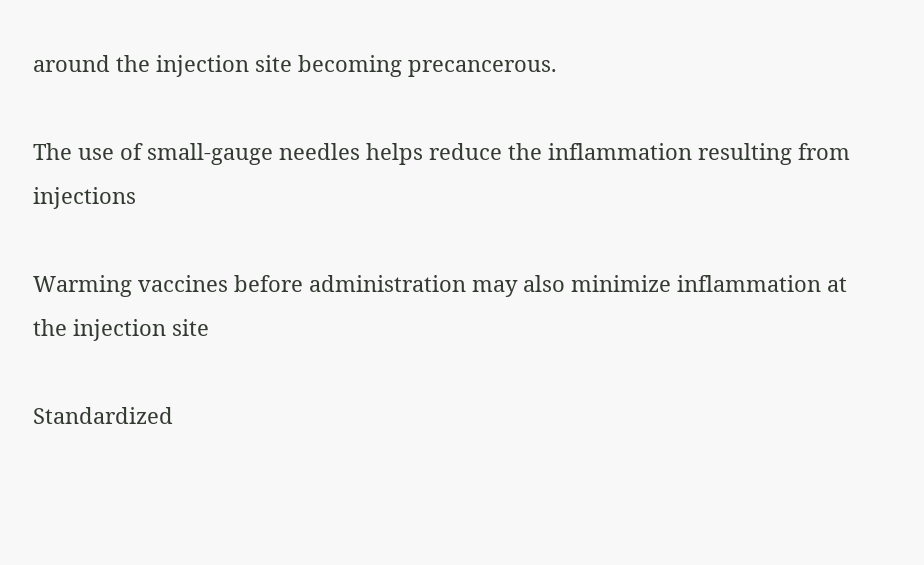around the injection site becoming precancerous.

The use of small-gauge needles helps reduce the inflammation resulting from injections

Warming vaccines before administration may also minimize inflammation at the injection site

Standardized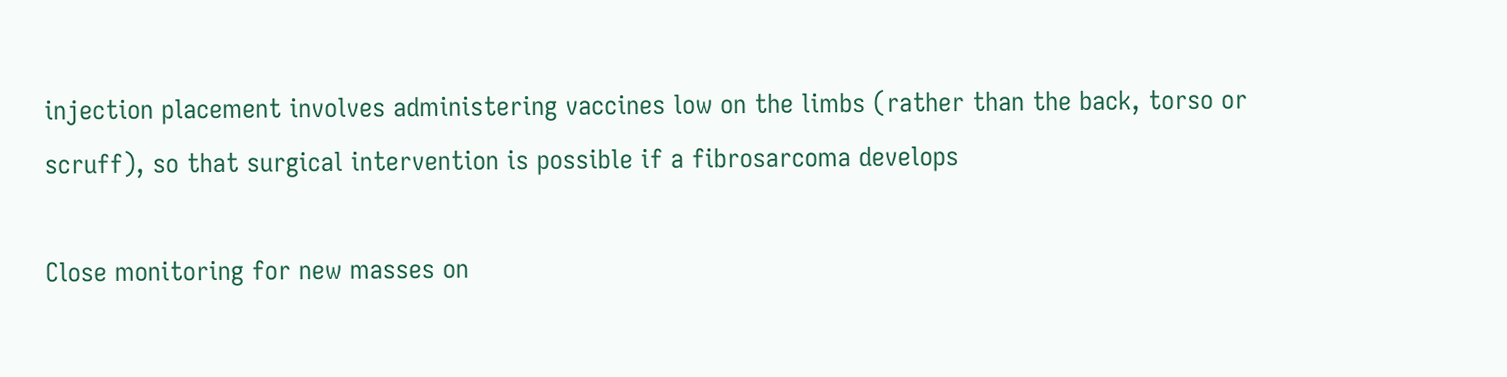injection placement involves administering vaccines low on the limbs (rather than the back, torso or scruff), so that surgical intervention is possible if a fibrosarcoma develops

Close monitoring for new masses on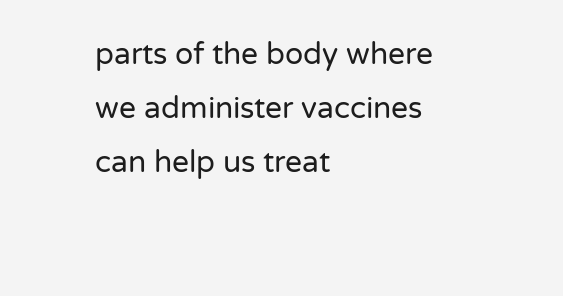parts of the body where we administer vaccines can help us treat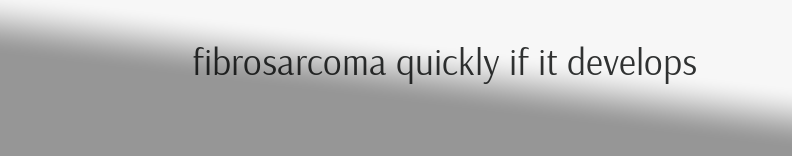fibrosarcoma quickly if it develops